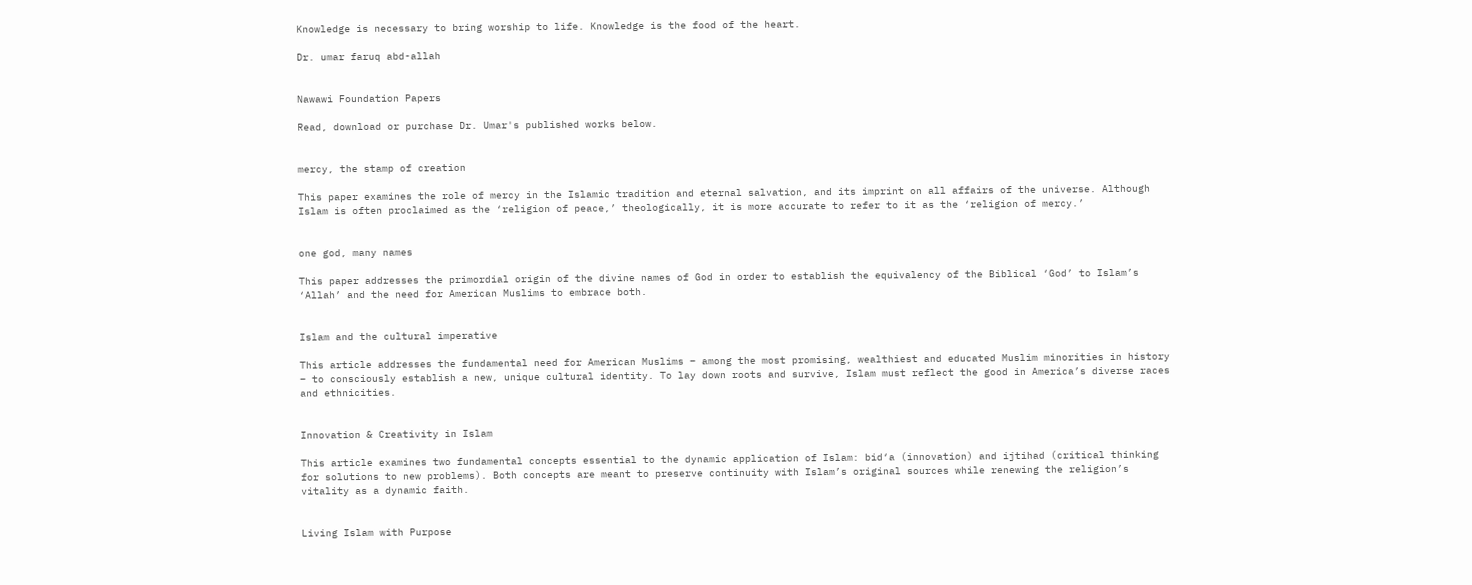Knowledge is necessary to bring worship to life. Knowledge is the food of the heart.

Dr. umar faruq abd-allah


Nawawi Foundation Papers

Read, download or purchase Dr. Umar's published works below.


mercy, the stamp of creation

This paper examines the role of mercy in the Islamic tradition and eternal salvation, and its imprint on all affairs of the universe. Although Islam is often proclaimed as the ‘religion of peace,’ theologically, it is more accurate to refer to it as the ‘religion of mercy.’


one god, many names

This paper addresses the primordial origin of the divine names of God in order to establish the equivalency of the Biblical ‘God’ to Islam’s ‘Allah’ and the need for American Muslims to embrace both.


Islam and the cultural imperative

This article addresses the fundamental need for American Muslims – among the most promising, wealthiest and educated Muslim minorities in history – to consciously establish a new, unique cultural identity. To lay down roots and survive, Islam must reflect the good in America’s diverse races and ethnicities.


Innovation & Creativity in Islam

This article examines two fundamental concepts essential to the dynamic application of Islam: bid‘a (innovation) and ijtihad (critical thinking for solutions to new problems). Both concepts are meant to preserve continuity with Islam’s original sources while renewing the religion’s vitality as a dynamic faith.


Living Islam with Purpose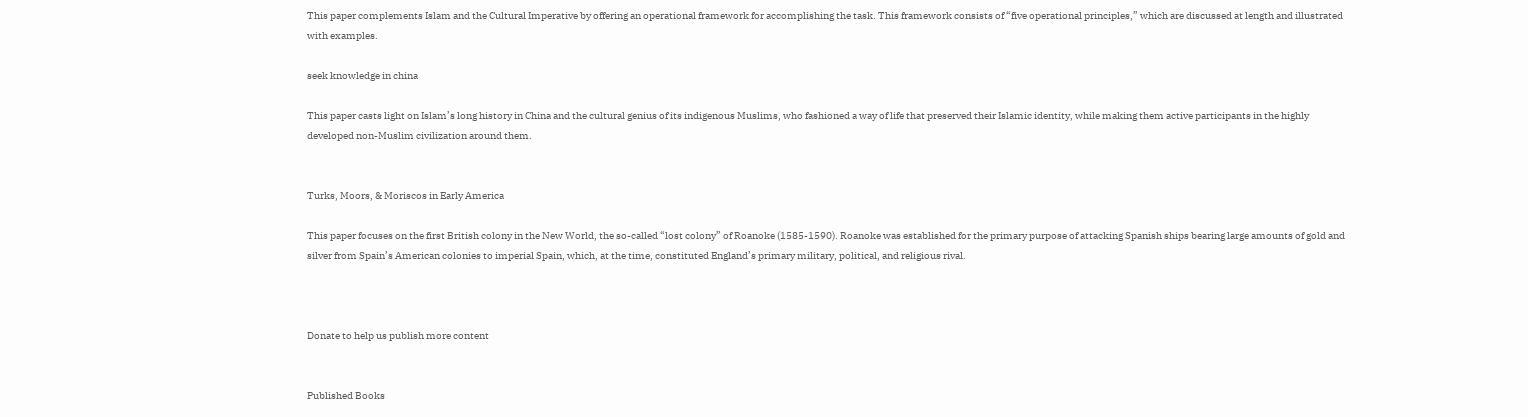This paper complements Islam and the Cultural Imperative by offering an operational framework for accomplishing the task. This framework consists of “five operational principles,” which are discussed at length and illustrated with examples.

seek knowledge in china

This paper casts light on Islam’s long history in China and the cultural genius of its indigenous Muslims, who fashioned a way of life that preserved their Islamic identity, while making them active participants in the highly developed non-Muslim civilization around them.


Turks, Moors, & Moriscos in Early America

This paper focuses on the first British colony in the New World, the so-called “lost colony” of Roanoke (1585-1590). Roanoke was established for the primary purpose of attacking Spanish ships bearing large amounts of gold and silver from Spain’s American colonies to imperial Spain, which, at the time, constituted England’s primary military, political, and religious rival.



Donate to help us publish more content


Published Books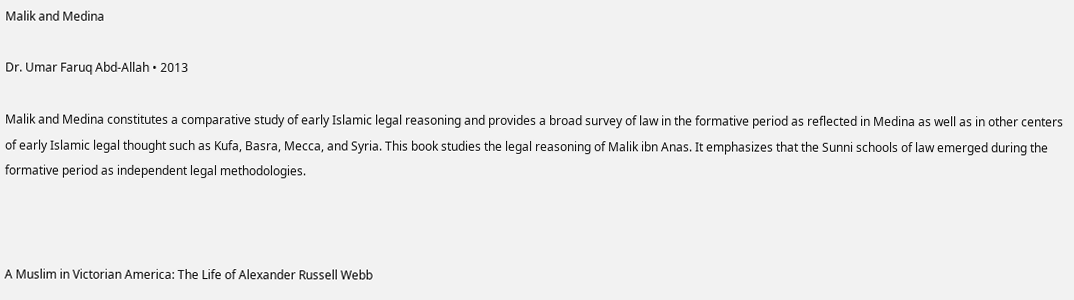Malik and Medina

Dr. Umar Faruq Abd-Allah • 2013

Malik and Medina constitutes a comparative study of early Islamic legal reasoning and provides a broad survey of law in the formative period as reflected in Medina as well as in other centers of early Islamic legal thought such as Kufa, Basra, Mecca, and Syria. This book studies the legal reasoning of Malik ibn Anas. It emphasizes that the Sunni schools of law emerged during the formative period as independent legal methodologies.



A Muslim in Victorian America: The Life of Alexander Russell Webb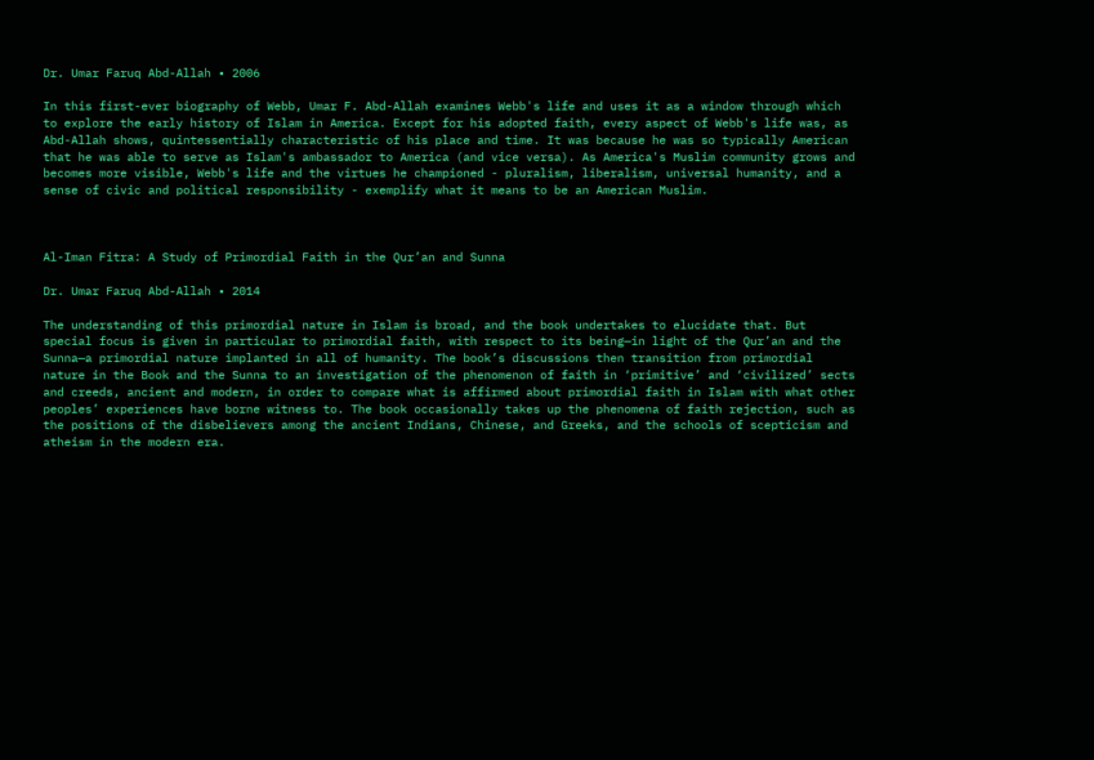Dr. Umar Faruq Abd-Allah • 2006

In this first-ever biography of Webb, Umar F. Abd-Allah examines Webb's life and uses it as a window through which to explore the early history of Islam in America. Except for his adopted faith, every aspect of Webb's life was, as Abd-Allah shows, quintessentially characteristic of his place and time. It was because he was so typically American that he was able to serve as Islam's ambassador to America (and vice versa). As America's Muslim community grows and becomes more visible, Webb's life and the virtues he championed - pluralism, liberalism, universal humanity, and a sense of civic and political responsibility - exemplify what it means to be an American Muslim.



Al-Iman Fitra: A Study of Primordial Faith in the Qur’an and Sunna

Dr. Umar Faruq Abd-Allah • 2014

The understanding of this primordial nature in Islam is broad, and the book undertakes to elucidate that. But special focus is given in particular to primordial faith, with respect to its being—in light of the Qur’an and the Sunna—a primordial nature implanted in all of humanity. The book’s discussions then transition from primordial nature in the Book and the Sunna to an investigation of the phenomenon of faith in ‘primitive’ and ‘civilized’ sects and creeds, ancient and modern, in order to compare what is affirmed about primordial faith in Islam with what other peoples’ experiences have borne witness to. The book occasionally takes up the phenomena of faith rejection, such as the positions of the disbelievers among the ancient Indians, Chinese, and Greeks, and the schools of scepticism and atheism in the modern era.